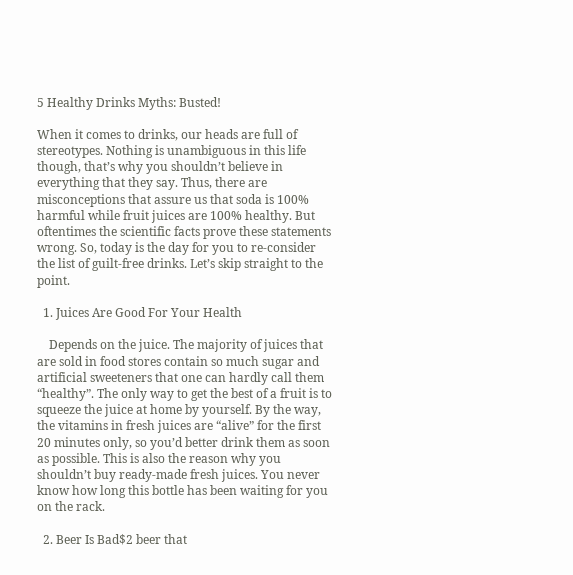5 Healthy Drinks Myths: Busted!

When it comes to drinks, our heads are full of stereotypes. Nothing is unambiguous in this life though, that’s why you shouldn’t believe in everything that they say. Thus, there are misconceptions that assure us that soda is 100% harmful while fruit juices are 100% healthy. But oftentimes the scientific facts prove these statements wrong. So, today is the day for you to re-consider the list of guilt-free drinks. Let’s skip straight to the point.

  1. Juices Are Good For Your Health

    Depends on the juice. The majority of juices that are sold in food stores contain so much sugar and artificial sweeteners that one can hardly call them “healthy”. The only way to get the best of a fruit is to squeeze the juice at home by yourself. By the way, the vitamins in fresh juices are “alive” for the first 20 minutes only, so you’d better drink them as soon as possible. This is also the reason why you shouldn’t buy ready-made fresh juices. You never know how long this bottle has been waiting for you on the rack.

  2. Beer Is Bad$2 beer that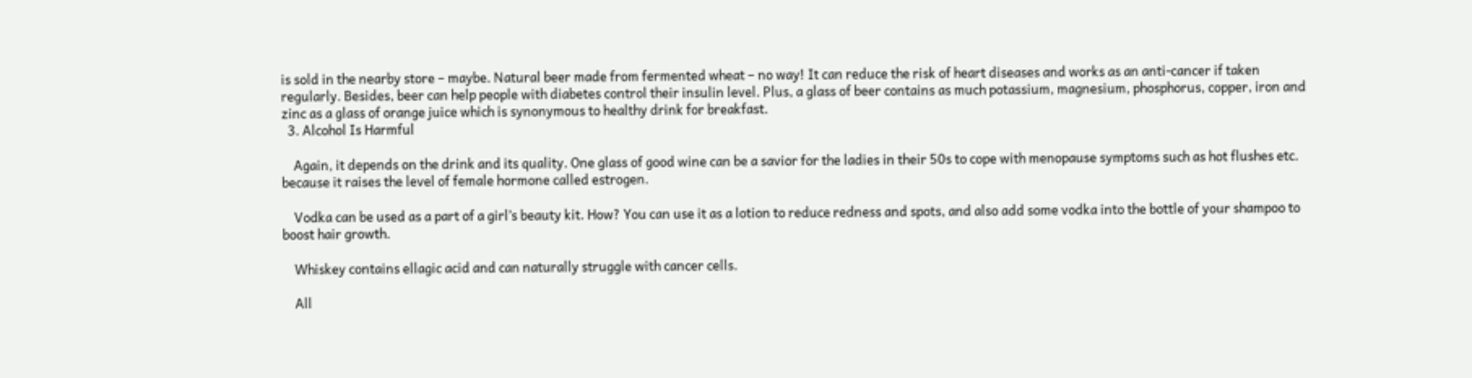is sold in the nearby store – maybe. Natural beer made from fermented wheat – no way! It can reduce the risk of heart diseases and works as an anti-cancer if taken regularly. Besides, beer can help people with diabetes control their insulin level. Plus, a glass of beer contains as much potassium, magnesium, phosphorus, copper, iron and zinc as a glass of orange juice which is synonymous to healthy drink for breakfast.
  3. Alcohol Is Harmful

    Again, it depends on the drink and its quality. One glass of good wine can be a savior for the ladies in their 50s to cope with menopause symptoms such as hot flushes etc. because it raises the level of female hormone called estrogen.

    Vodka can be used as a part of a girl’s beauty kit. How? You can use it as a lotion to reduce redness and spots, and also add some vodka into the bottle of your shampoo to boost hair growth.

    Whiskey contains ellagic acid and can naturally struggle with cancer cells.

    All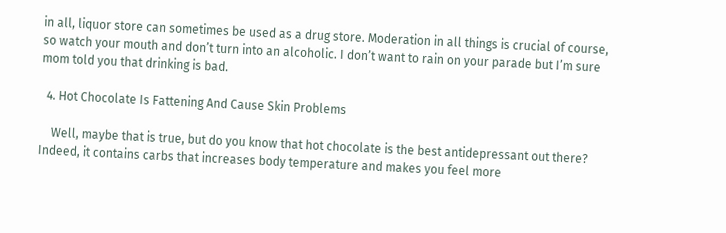in all, liquor store can sometimes be used as a drug store. Moderation in all things is crucial of course, so watch your mouth and don’t turn into an alcoholic. I don’t want to rain on your parade but I’m sure mom told you that drinking is bad.

  4. Hot Chocolate Is Fattening And Cause Skin Problems

    Well, maybe that is true, but do you know that hot chocolate is the best antidepressant out there? Indeed, it contains carbs that increases body temperature and makes you feel more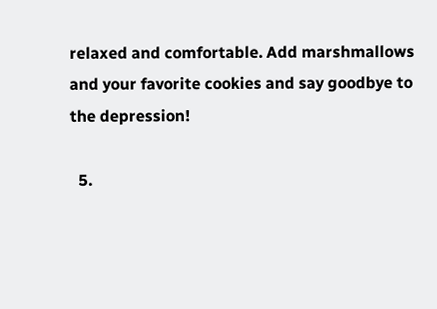relaxed and comfortable. Add marshmallows and your favorite cookies and say goodbye to the depression!

  5.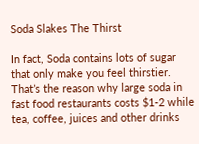Soda Slakes The Thirst

In fact, Soda contains lots of sugar that only make you feel thirstier. That’s the reason why large soda in fast food restaurants costs $1-2 while tea, coffee, juices and other drinks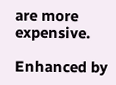are more expensive.

Enhanced by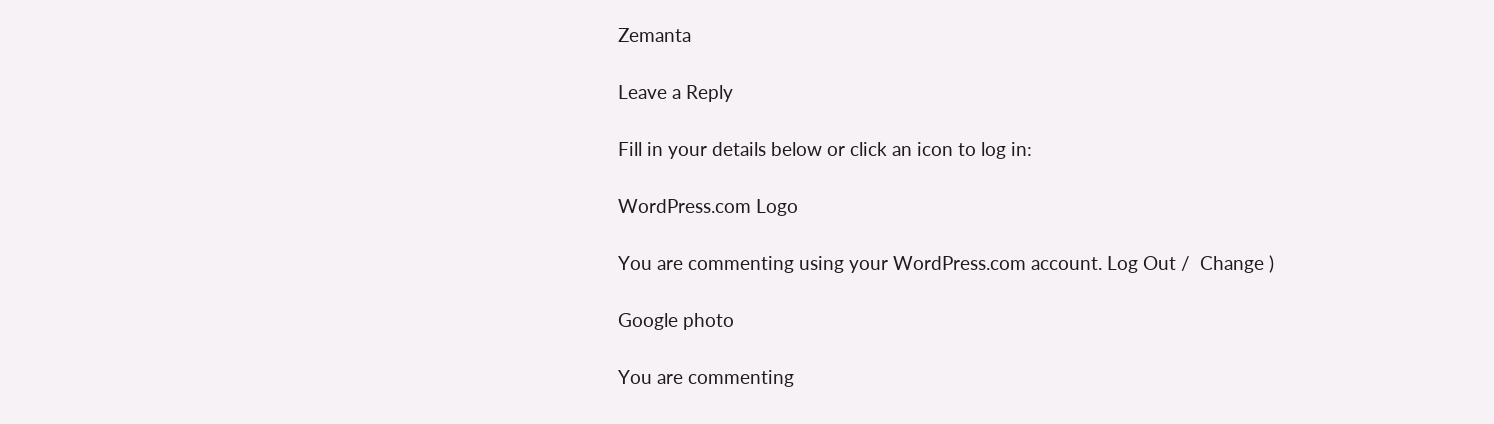Zemanta

Leave a Reply

Fill in your details below or click an icon to log in:

WordPress.com Logo

You are commenting using your WordPress.com account. Log Out /  Change )

Google photo

You are commenting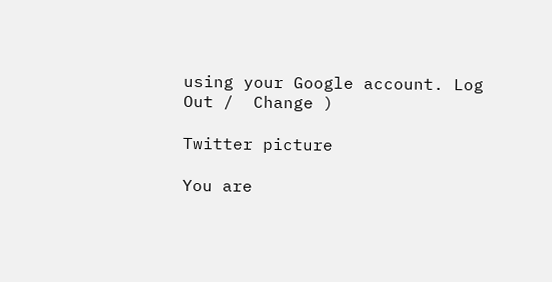using your Google account. Log Out /  Change )

Twitter picture

You are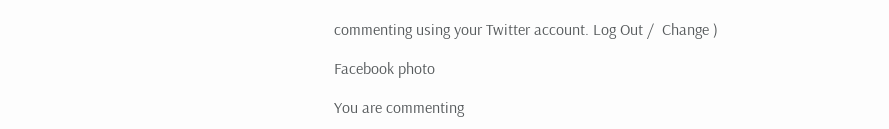commenting using your Twitter account. Log Out /  Change )

Facebook photo

You are commenting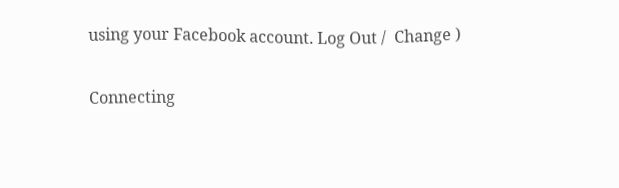using your Facebook account. Log Out /  Change )

Connecting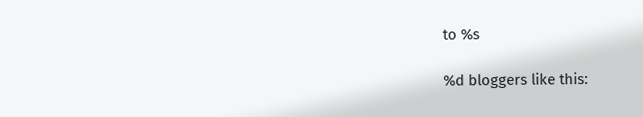to %s

%d bloggers like this: